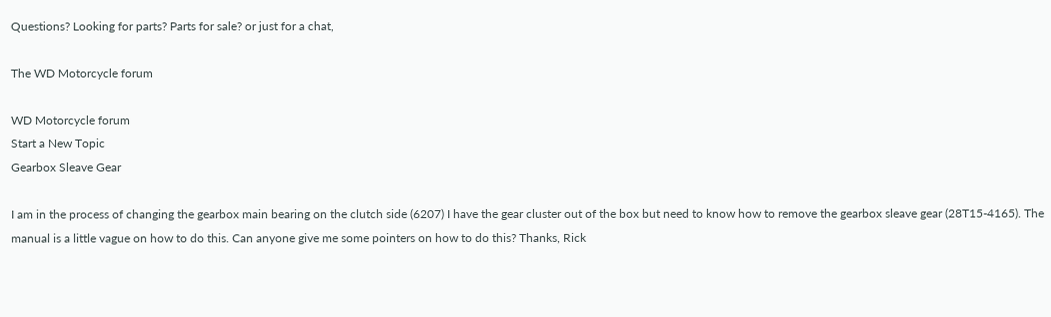Questions? Looking for parts? Parts for sale? or just for a chat,

The WD Motorcycle forum

WD Motorcycle forum
Start a New Topic
Gearbox Sleave Gear

I am in the process of changing the gearbox main bearing on the clutch side (6207) I have the gear cluster out of the box but need to know how to remove the gearbox sleave gear (28T15-4165). The manual is a little vague on how to do this. Can anyone give me some pointers on how to do this? Thanks, Rick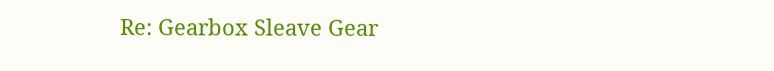Re: Gearbox Sleave Gear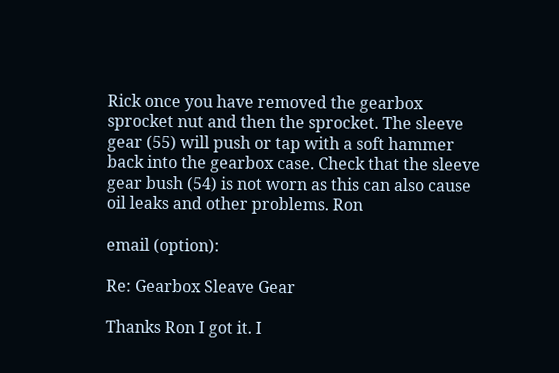Rick once you have removed the gearbox sprocket nut and then the sprocket. The sleeve gear (55) will push or tap with a soft hammer back into the gearbox case. Check that the sleeve gear bush (54) is not worn as this can also cause oil leaks and other problems. Ron

email (option):

Re: Gearbox Sleave Gear

Thanks Ron I got it. I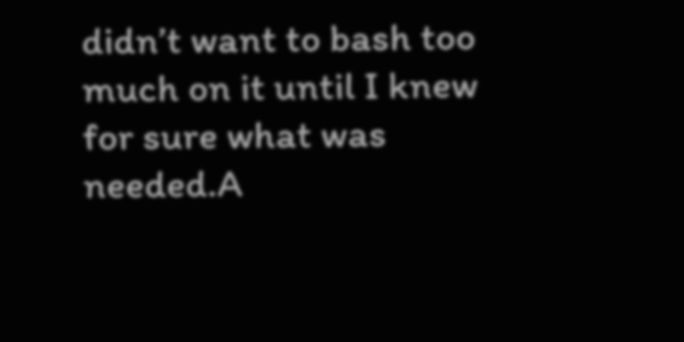didn’t want to bash too much on it until I knew for sure what was needed.A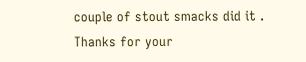couple of stout smacks did it .
Thanks for your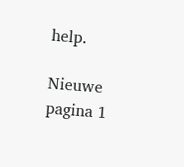help.

Nieuwe pagina 1